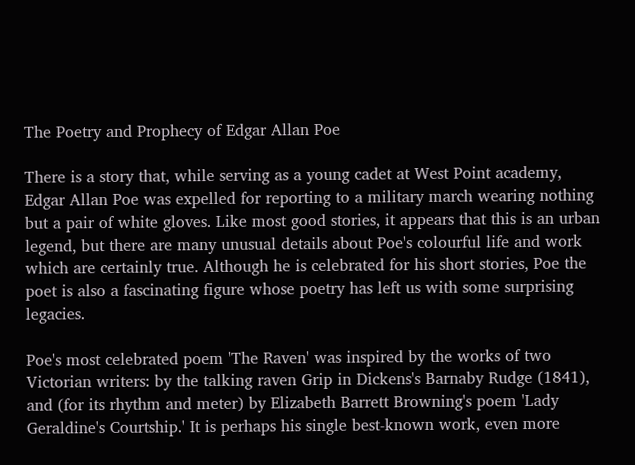The Poetry and Prophecy of Edgar Allan Poe

There is a story that, while serving as a young cadet at West Point academy, Edgar Allan Poe was expelled for reporting to a military march wearing nothing but a pair of white gloves. Like most good stories, it appears that this is an urban legend, but there are many unusual details about Poe's colourful life and work which are certainly true. Although he is celebrated for his short stories, Poe the poet is also a fascinating figure whose poetry has left us with some surprising legacies.

Poe's most celebrated poem 'The Raven' was inspired by the works of two Victorian writers: by the talking raven Grip in Dickens's Barnaby Rudge (1841), and (for its rhythm and meter) by Elizabeth Barrett Browning's poem 'Lady Geraldine's Courtship.' It is perhaps his single best-known work, even more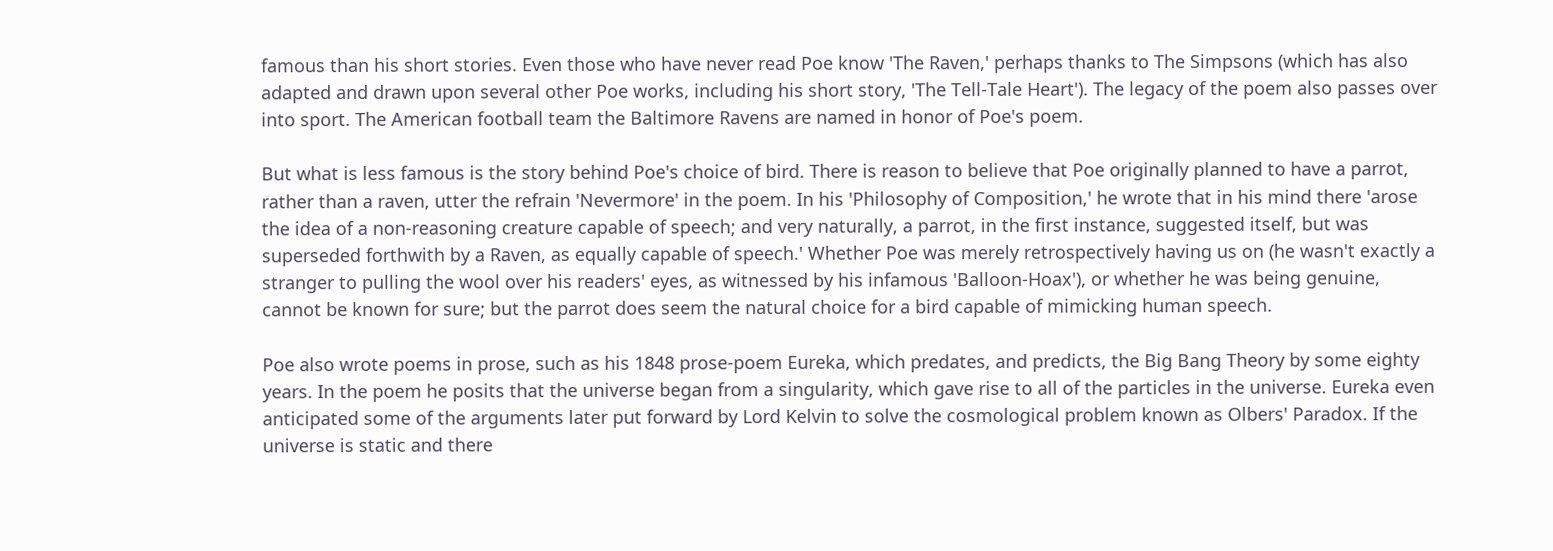famous than his short stories. Even those who have never read Poe know 'The Raven,' perhaps thanks to The Simpsons (which has also adapted and drawn upon several other Poe works, including his short story, 'The Tell-Tale Heart'). The legacy of the poem also passes over into sport. The American football team the Baltimore Ravens are named in honor of Poe's poem.

But what is less famous is the story behind Poe's choice of bird. There is reason to believe that Poe originally planned to have a parrot, rather than a raven, utter the refrain 'Nevermore' in the poem. In his 'Philosophy of Composition,' he wrote that in his mind there 'arose the idea of a non-reasoning creature capable of speech; and very naturally, a parrot, in the first instance, suggested itself, but was superseded forthwith by a Raven, as equally capable of speech.' Whether Poe was merely retrospectively having us on (he wasn't exactly a stranger to pulling the wool over his readers' eyes, as witnessed by his infamous 'Balloon-Hoax'), or whether he was being genuine, cannot be known for sure; but the parrot does seem the natural choice for a bird capable of mimicking human speech.

Poe also wrote poems in prose, such as his 1848 prose-poem Eureka, which predates, and predicts, the Big Bang Theory by some eighty years. In the poem he posits that the universe began from a singularity, which gave rise to all of the particles in the universe. Eureka even anticipated some of the arguments later put forward by Lord Kelvin to solve the cosmological problem known as Olbers' Paradox. If the universe is static and there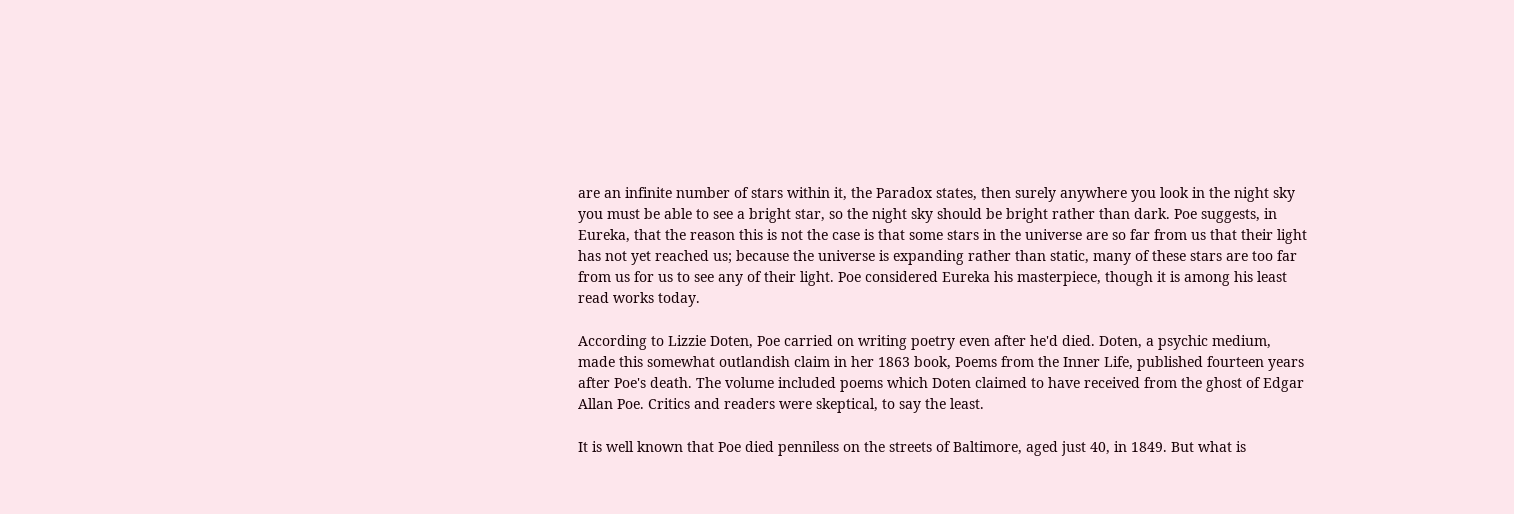are an infinite number of stars within it, the Paradox states, then surely anywhere you look in the night sky you must be able to see a bright star, so the night sky should be bright rather than dark. Poe suggests, in Eureka, that the reason this is not the case is that some stars in the universe are so far from us that their light has not yet reached us; because the universe is expanding rather than static, many of these stars are too far from us for us to see any of their light. Poe considered Eureka his masterpiece, though it is among his least read works today.

According to Lizzie Doten, Poe carried on writing poetry even after he'd died. Doten, a psychic medium, made this somewhat outlandish claim in her 1863 book, Poems from the Inner Life, published fourteen years after Poe's death. The volume included poems which Doten claimed to have received from the ghost of Edgar Allan Poe. Critics and readers were skeptical, to say the least.

It is well known that Poe died penniless on the streets of Baltimore, aged just 40, in 1849. But what is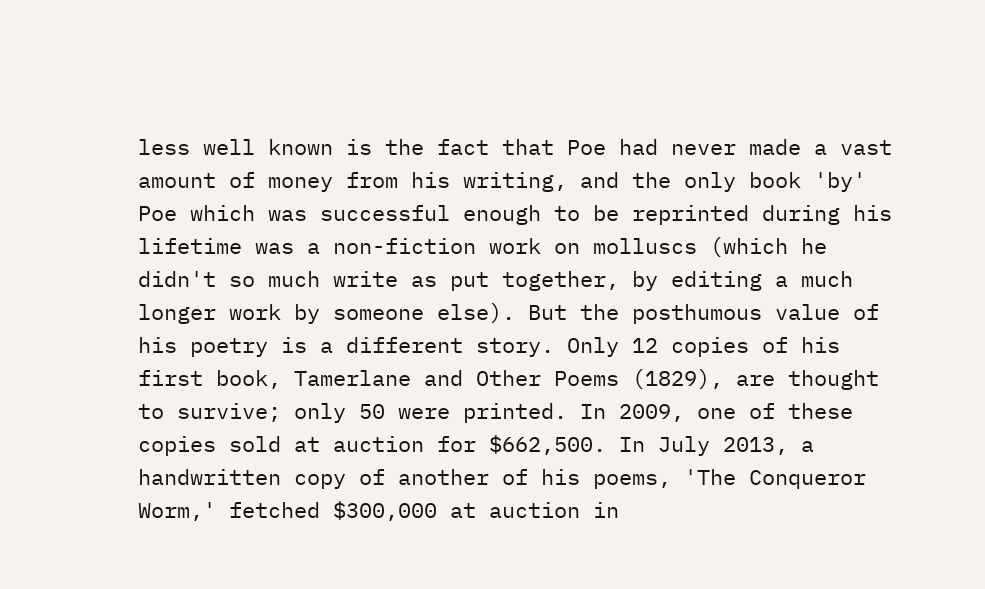less well known is the fact that Poe had never made a vast amount of money from his writing, and the only book 'by' Poe which was successful enough to be reprinted during his lifetime was a non-fiction work on molluscs (which he didn't so much write as put together, by editing a much longer work by someone else). But the posthumous value of his poetry is a different story. Only 12 copies of his first book, Tamerlane and Other Poems (1829), are thought to survive; only 50 were printed. In 2009, one of these copies sold at auction for $662,500. In July 2013, a handwritten copy of another of his poems, 'The Conqueror Worm,' fetched $300,000 at auction in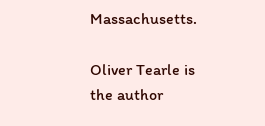Massachusetts.

Oliver Tearle is the author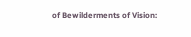of Bewilderments of Vision: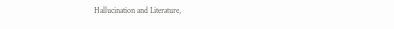Hallucination and Literature,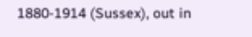1880-1914 (Sussex), out in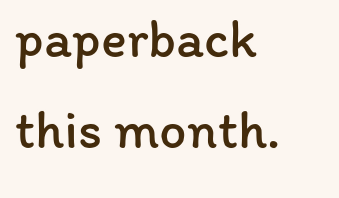paperback this month.